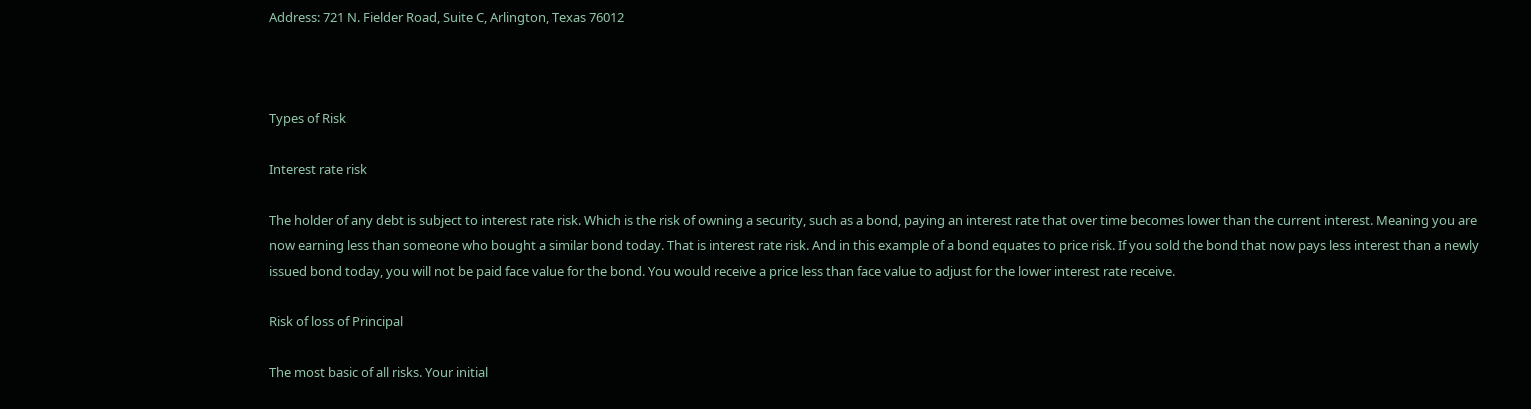Address: 721 N. Fielder Road, Suite C, Arlington, Texas 76012



Types of Risk

Interest rate risk

The holder of any debt is subject to interest rate risk. Which is the risk of owning a security, such as a bond, paying an interest rate that over time becomes lower than the current interest. Meaning you are now earning less than someone who bought a similar bond today. That is interest rate risk. And in this example of a bond equates to price risk. If you sold the bond that now pays less interest than a newly issued bond today, you will not be paid face value for the bond. You would receive a price less than face value to adjust for the lower interest rate receive.

Risk of loss of Principal

The most basic of all risks. Your initial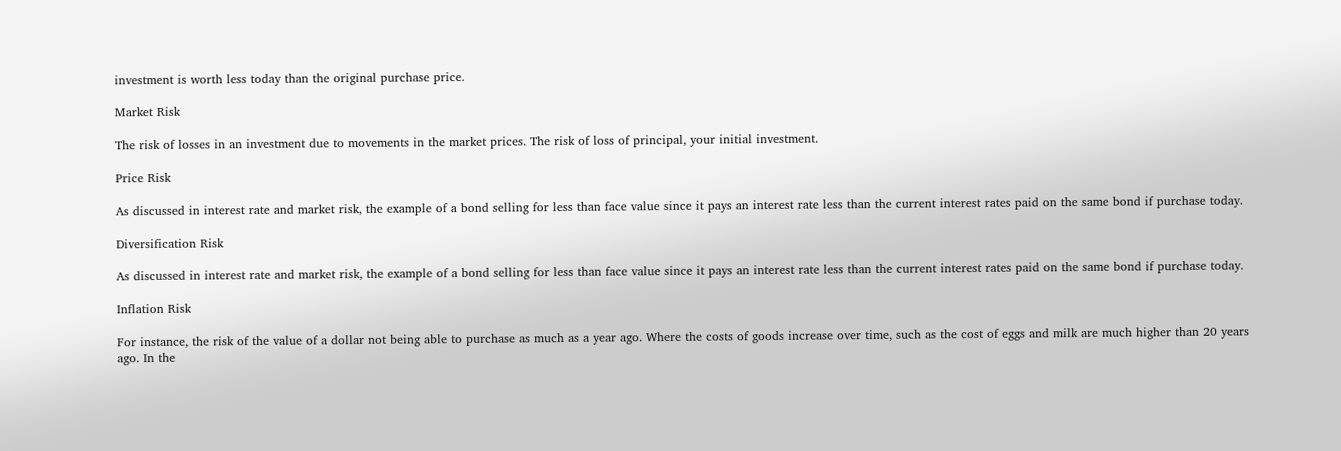investment is worth less today than the original purchase price.

Market Risk

The risk of losses in an investment due to movements in the market prices. The risk of loss of principal, your initial investment.

Price Risk

As discussed in interest rate and market risk, the example of a bond selling for less than face value since it pays an interest rate less than the current interest rates paid on the same bond if purchase today.

Diversification Risk

As discussed in interest rate and market risk, the example of a bond selling for less than face value since it pays an interest rate less than the current interest rates paid on the same bond if purchase today.

Inflation Risk

For instance, the risk of the value of a dollar not being able to purchase as much as a year ago. Where the costs of goods increase over time, such as the cost of eggs and milk are much higher than 20 years ago. In the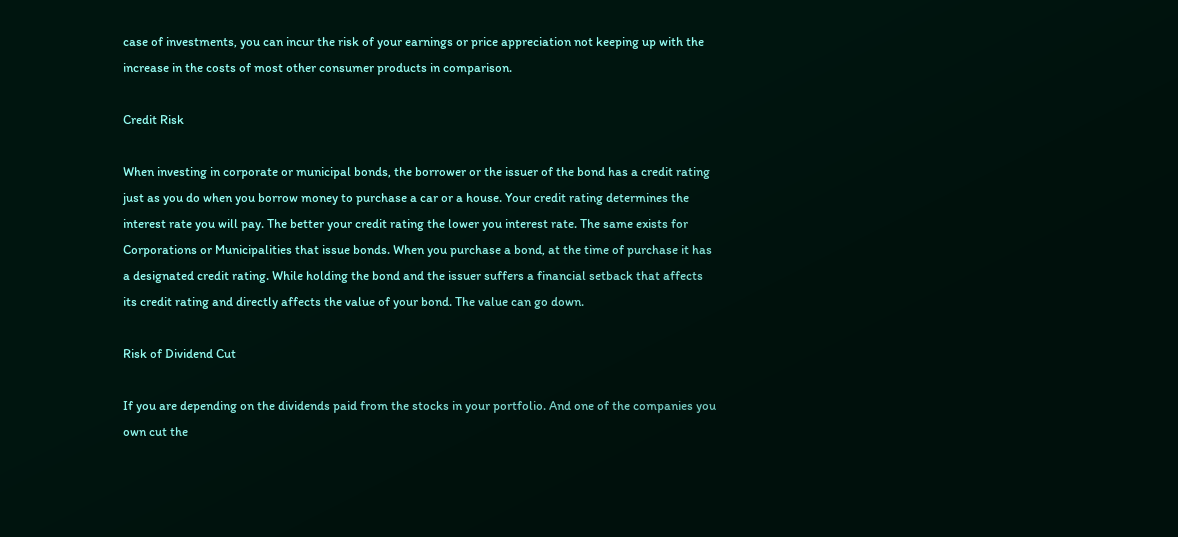case of investments, you can incur the risk of your earnings or price appreciation not keeping up with the increase in the costs of most other consumer products in comparison.

Credit Risk

When investing in corporate or municipal bonds, the borrower or the issuer of the bond has a credit rating just as you do when you borrow money to purchase a car or a house. Your credit rating determines the interest rate you will pay. The better your credit rating the lower you interest rate. The same exists for Corporations or Municipalities that issue bonds. When you purchase a bond, at the time of purchase it has a designated credit rating. While holding the bond and the issuer suffers a financial setback that affects its credit rating and directly affects the value of your bond. The value can go down.

Risk of Dividend Cut

If you are depending on the dividends paid from the stocks in your portfolio. And one of the companies you own cut the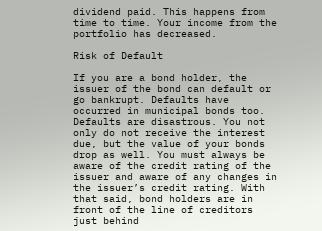dividend paid. This happens from time to time. Your income from the portfolio has decreased.

Risk of Default

If you are a bond holder, the issuer of the bond can default or go bankrupt. Defaults have occurred in municipal bonds too. Defaults are disastrous. You not only do not receive the interest due, but the value of your bonds drop as well. You must always be aware of the credit rating of the issuer and aware of any changes in the issuer’s credit rating. With that said, bond holders are in front of the line of creditors just behind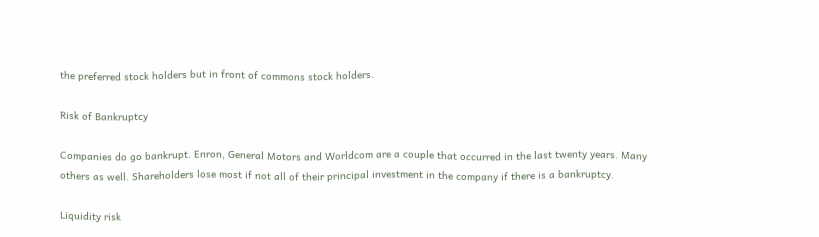the preferred stock holders but in front of commons stock holders.

Risk of Bankruptcy

Companies do go bankrupt. Enron, General Motors and Worldcom are a couple that occurred in the last twenty years. Many others as well. Shareholders lose most if not all of their principal investment in the company if there is a bankruptcy.

Liquidity risk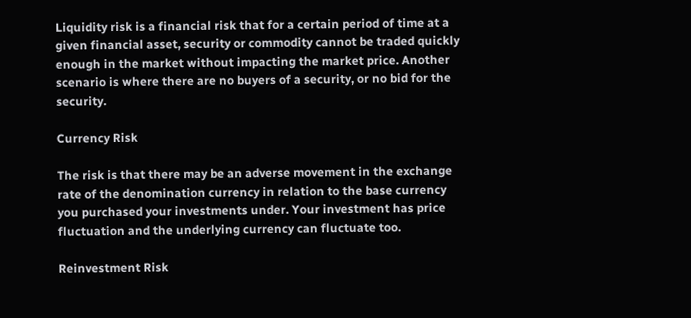Liquidity risk is a financial risk that for a certain period of time at a given financial asset, security or commodity cannot be traded quickly enough in the market without impacting the market price. Another scenario is where there are no buyers of a security, or no bid for the security.

Currency Risk

The risk is that there may be an adverse movement in the exchange rate of the denomination currency in relation to the base currency you purchased your investments under. Your investment has price fluctuation and the underlying currency can fluctuate too.

Reinvestment Risk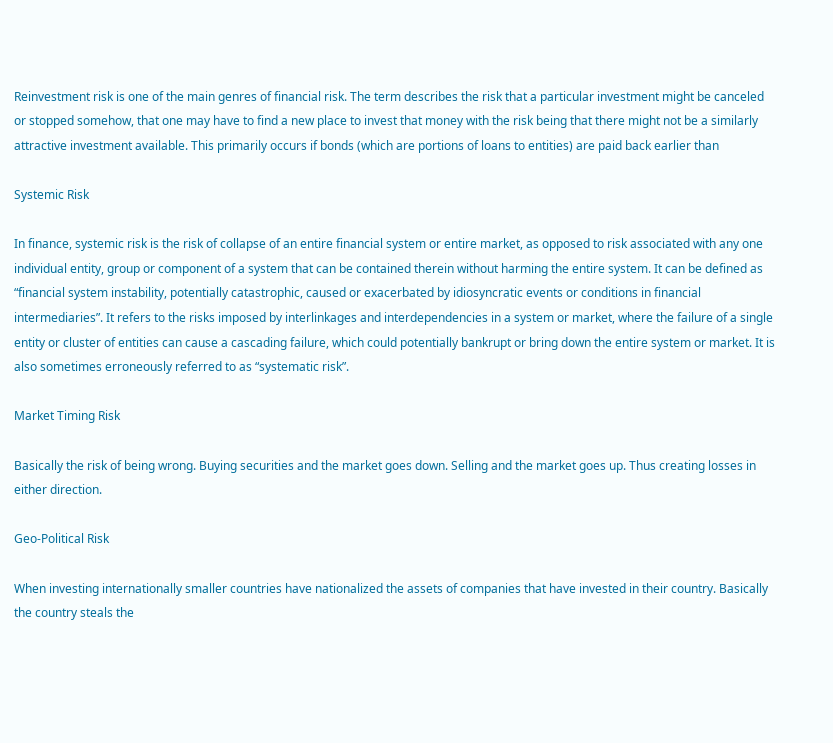Reinvestment risk is one of the main genres of financial risk. The term describes the risk that a particular investment might be canceled or stopped somehow, that one may have to find a new place to invest that money with the risk being that there might not be a similarly attractive investment available. This primarily occurs if bonds (which are portions of loans to entities) are paid back earlier than

Systemic Risk

In finance, systemic risk is the risk of collapse of an entire financial system or entire market, as opposed to risk associated with any one individual entity, group or component of a system that can be contained therein without harming the entire system. It can be defined as “financial system instability, potentially catastrophic, caused or exacerbated by idiosyncratic events or conditions in financial intermediaries”. It refers to the risks imposed by interlinkages and interdependencies in a system or market, where the failure of a single entity or cluster of entities can cause a cascading failure, which could potentially bankrupt or bring down the entire system or market. It is also sometimes erroneously referred to as “systematic risk”.

Market Timing Risk

Basically the risk of being wrong. Buying securities and the market goes down. Selling and the market goes up. Thus creating losses in either direction.

Geo-Political Risk

When investing internationally smaller countries have nationalized the assets of companies that have invested in their country. Basically the country steals the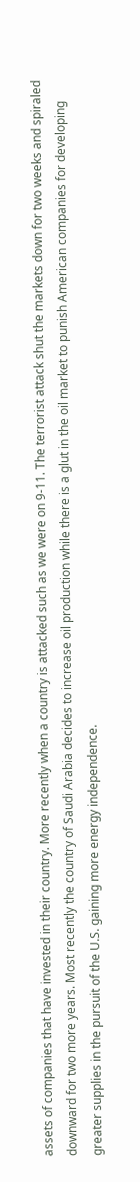assets of companies that have invested in their country. More recently when a country is attacked such as we were on 9-11. The terrorist attack shut the markets down for two weeks and spiraled downward for two more years. Most recently the country of Saudi Arabia decides to increase oil production while there is a glut in the oil market to punish American companies for developing greater supplies in the pursuit of the U.S. gaining more energy independence.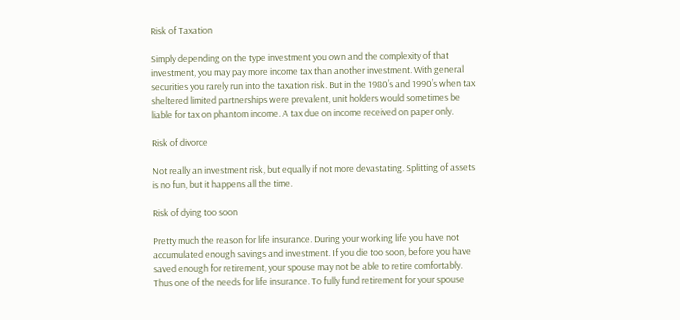Risk of Taxation

Simply depending on the type investment you own and the complexity of that investment, you may pay more income tax than another investment. With general securities you rarely run into the taxation risk. But in the 1980’s and 1990’s when tax sheltered limited partnerships were prevalent, unit holders would sometimes be liable for tax on phantom income. A tax due on income received on paper only.

Risk of divorce

Not really an investment risk, but equally if not more devastating. Splitting of assets is no fun, but it happens all the time.

Risk of dying too soon

Pretty much the reason for life insurance. During your working life you have not accumulated enough savings and investment. If you die too soon, before you have saved enough for retirement, your spouse may not be able to retire comfortably. Thus one of the needs for life insurance. To fully fund retirement for your spouse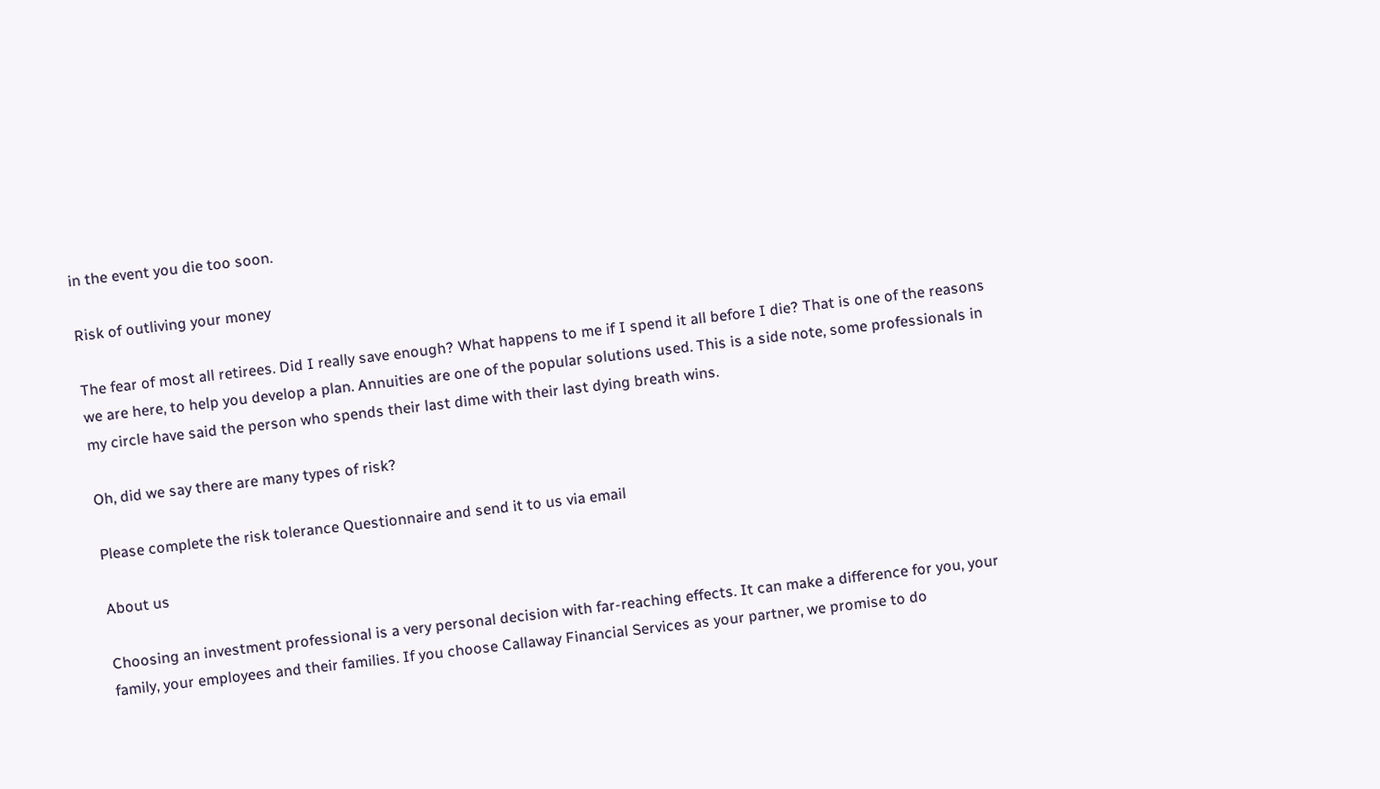in the event you die too soon.

Risk of outliving your money

The fear of most all retirees. Did I really save enough? What happens to me if I spend it all before I die? That is one of the reasons we are here, to help you develop a plan. Annuities are one of the popular solutions used. This is a side note, some professionals in my circle have said the person who spends their last dime with their last dying breath wins.

Oh, did we say there are many types of risk?

Please complete the risk tolerance Questionnaire and send it to us via email

About us

Choosing an investment professional is a very personal decision with far-reaching effects. It can make a difference for you, your family, your employees and their families. If you choose Callaway Financial Services as your partner, we promise to do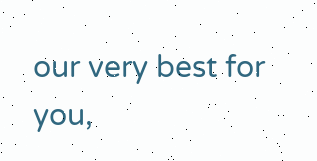our very best for you,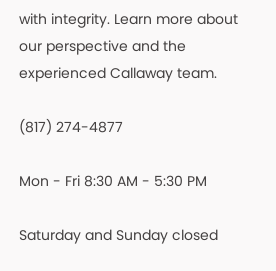with integrity. Learn more about our perspective and the experienced Callaway team.

(817) 274-4877

Mon - Fri 8:30 AM - 5:30 PM

Saturday and Sunday closed